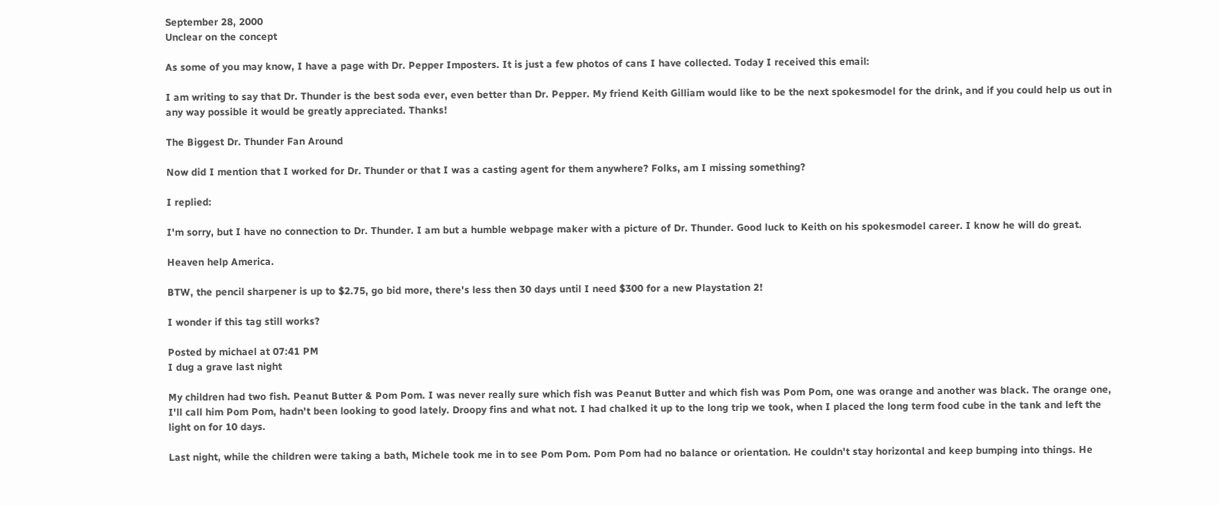September 28, 2000
Unclear on the concept

As some of you may know, I have a page with Dr. Pepper Imposters. It is just a few photos of cans I have collected. Today I received this email:

I am writing to say that Dr. Thunder is the best soda ever, even better than Dr. Pepper. My friend Keith Gilliam would like to be the next spokesmodel for the drink, and if you could help us out in any way possible it would be greatly appreciated. Thanks!

The Biggest Dr. Thunder Fan Around

Now did I mention that I worked for Dr. Thunder or that I was a casting agent for them anywhere? Folks, am I missing something?

I replied:

I'm sorry, but I have no connection to Dr. Thunder. I am but a humble webpage maker with a picture of Dr. Thunder. Good luck to Keith on his spokesmodel career. I know he will do great.

Heaven help America.

BTW, the pencil sharpener is up to $2.75, go bid more, there's less then 30 days until I need $300 for a new Playstation 2!

I wonder if this tag still works?

Posted by michael at 07:41 PM
I dug a grave last night

My children had two fish. Peanut Butter & Pom Pom. I was never really sure which fish was Peanut Butter and which fish was Pom Pom, one was orange and another was black. The orange one, I'll call him Pom Pom, hadn't been looking to good lately. Droopy fins and what not. I had chalked it up to the long trip we took, when I placed the long term food cube in the tank and left the light on for 10 days.

Last night, while the children were taking a bath, Michele took me in to see Pom Pom. Pom Pom had no balance or orientation. He couldn't stay horizontal and keep bumping into things. He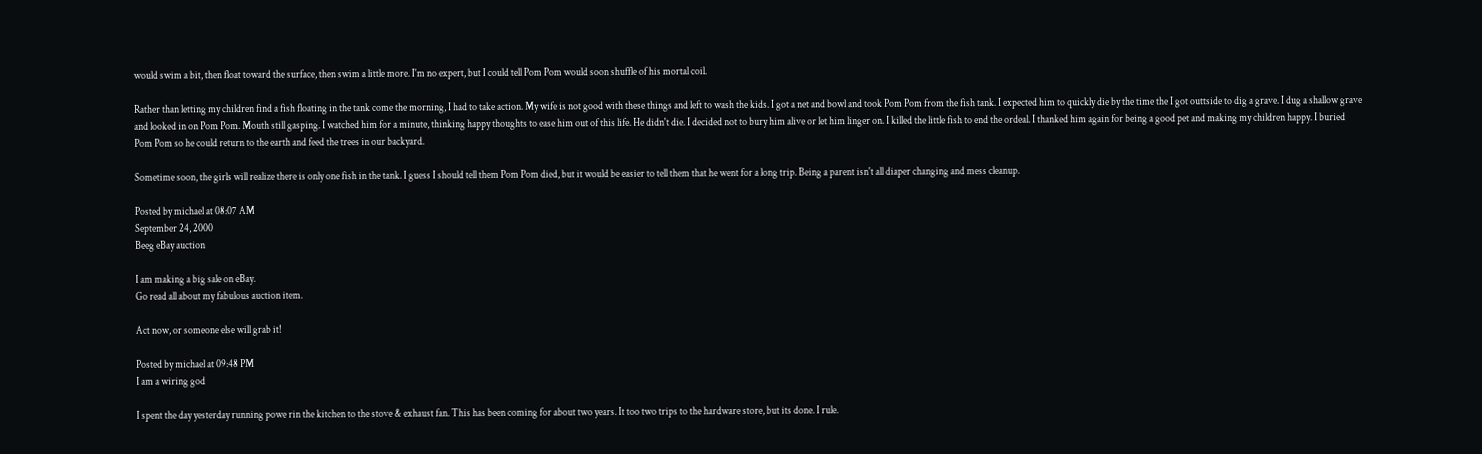would swim a bit, then float toward the surface, then swim a little more. I'm no expert, but I could tell Pom Pom would soon shuffle of his mortal coil.

Rather than letting my children find a fish floating in the tank come the morning, I had to take action. My wife is not good with these things and left to wash the kids. I got a net and bowl and took Pom Pom from the fish tank. I expected him to quickly die by the time the I got outtside to dig a grave. I dug a shallow grave and looked in on Pom Pom. Mouth still gasping. I watched him for a minute, thinking happy thoughts to ease him out of this life. He didn't die. I decided not to bury him alive or let him linger on. I killed the little fish to end the ordeal. I thanked him again for being a good pet and making my children happy. I buried Pom Pom so he could return to the earth and feed the trees in our backyard.

Sometime soon, the girls will realize there is only one fish in the tank. I guess I should tell them Pom Pom died, but it would be easier to tell them that he went for a long trip. Being a parent isn't all diaper changing and mess cleanup.

Posted by michael at 08:07 AM
September 24, 2000
Beeg eBay auction

I am making a big sale on eBay.
Go read all about my fabulous auction item.

Act now, or someone else will grab it!

Posted by michael at 09:48 PM
I am a wiring god

I spent the day yesterday running powe rin the kitchen to the stove & exhaust fan. This has been coming for about two years. It too two trips to the hardware store, but its done. I rule.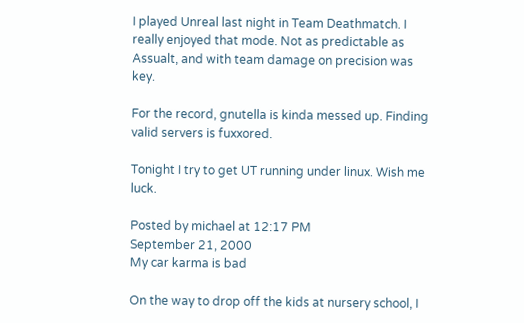I played Unreal last night in Team Deathmatch. I really enjoyed that mode. Not as predictable as Assualt, and with team damage on precision was key.

For the record, gnutella is kinda messed up. Finding valid servers is fuxxored.

Tonight I try to get UT running under linux. Wish me luck.

Posted by michael at 12:17 PM
September 21, 2000
My car karma is bad

On the way to drop off the kids at nursery school, I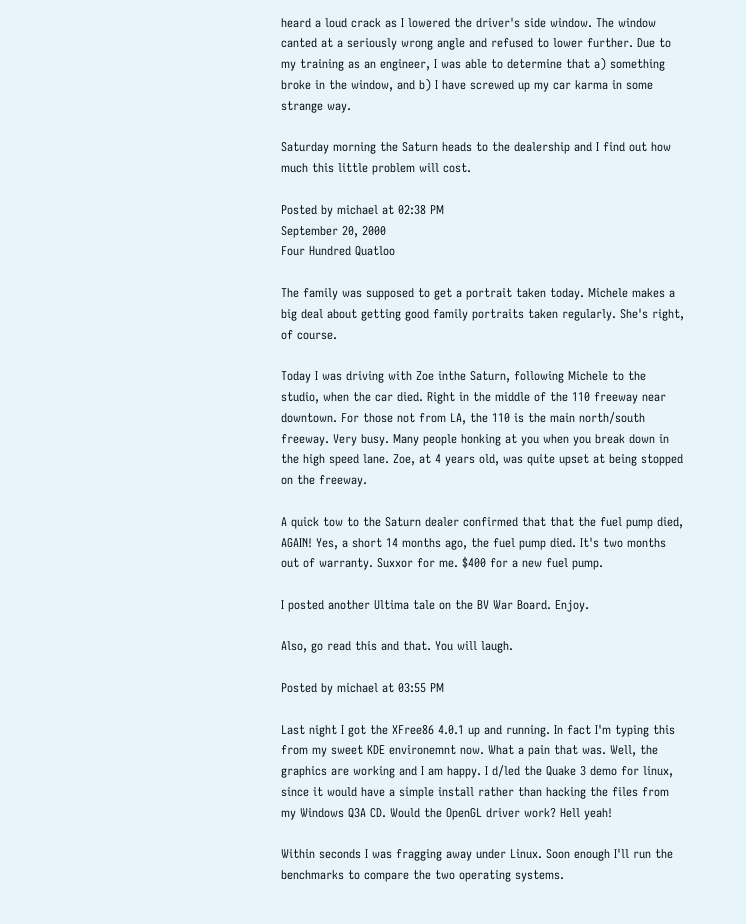heard a loud crack as I lowered the driver's side window. The window canted at a seriously wrong angle and refused to lower further. Due to my training as an engineer, I was able to determine that a) something broke in the window, and b) I have screwed up my car karma in some strange way.

Saturday morning the Saturn heads to the dealership and I find out how much this little problem will cost.

Posted by michael at 02:38 PM
September 20, 2000
Four Hundred Quatloo

The family was supposed to get a portrait taken today. Michele makes a big deal about getting good family portraits taken regularly. She's right, of course.

Today I was driving with Zoe inthe Saturn, following Michele to the studio, when the car died. Right in the middle of the 110 freeway near downtown. For those not from LA, the 110 is the main north/south freeway. Very busy. Many people honking at you when you break down in the high speed lane. Zoe, at 4 years old, was quite upset at being stopped on the freeway.

A quick tow to the Saturn dealer confirmed that that the fuel pump died, AGAIN! Yes, a short 14 months ago, the fuel pump died. It's two months out of warranty. Suxxor for me. $400 for a new fuel pump.

I posted another Ultima tale on the BV War Board. Enjoy.

Also, go read this and that. You will laugh.

Posted by michael at 03:55 PM

Last night I got the XFree86 4.0.1 up and running. In fact I'm typing this from my sweet KDE environemnt now. What a pain that was. Well, the graphics are working and I am happy. I d/led the Quake 3 demo for linux, since it would have a simple install rather than hacking the files from my Windows Q3A CD. Would the OpenGL driver work? Hell yeah!

Within seconds I was fragging away under Linux. Soon enough I'll run the benchmarks to compare the two operating systems.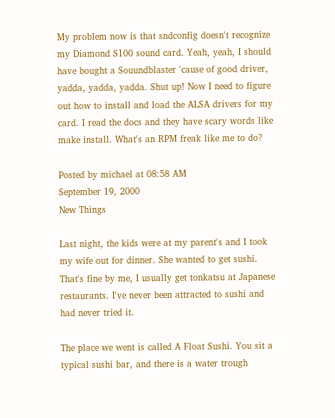My problem now is that sndconfig doesn't recognize my Diamond S100 sound card. Yeah, yeah, I should have bought a Souundblaster 'cause of good driver, yadda, yadda, yadda. Shut up! Now I need to figure out how to install and load the ALSA drivers for my card. I read the docs and they have scary words like make install. What's an RPM freak like me to do?

Posted by michael at 08:58 AM
September 19, 2000
New Things

Last night, the kids were at my parent's and I took my wife out for dinner. She wanted to get sushi. That's fine by me, I usually get tonkatsu at Japanese restaurants. I've never been attracted to sushi and had never tried it.

The place we went is called A Float Sushi. You sit a typical sushi bar, and there is a water trough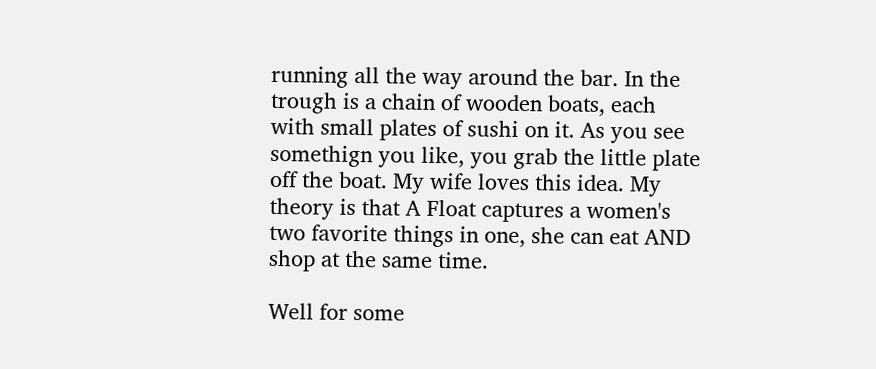running all the way around the bar. In the trough is a chain of wooden boats, each with small plates of sushi on it. As you see somethign you like, you grab the little plate off the boat. My wife loves this idea. My theory is that A Float captures a women's two favorite things in one, she can eat AND shop at the same time.

Well for some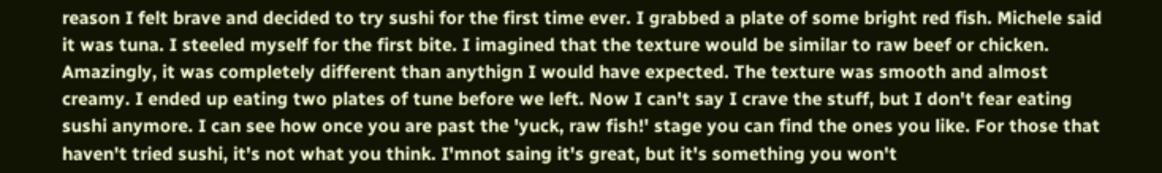reason I felt brave and decided to try sushi for the first time ever. I grabbed a plate of some bright red fish. Michele said it was tuna. I steeled myself for the first bite. I imagined that the texture would be similar to raw beef or chicken. Amazingly, it was completely different than anythign I would have expected. The texture was smooth and almost creamy. I ended up eating two plates of tune before we left. Now I can't say I crave the stuff, but I don't fear eating sushi anymore. I can see how once you are past the 'yuck, raw fish!' stage you can find the ones you like. For those that haven't tried sushi, it's not what you think. I'mnot saing it's great, but it's something you won't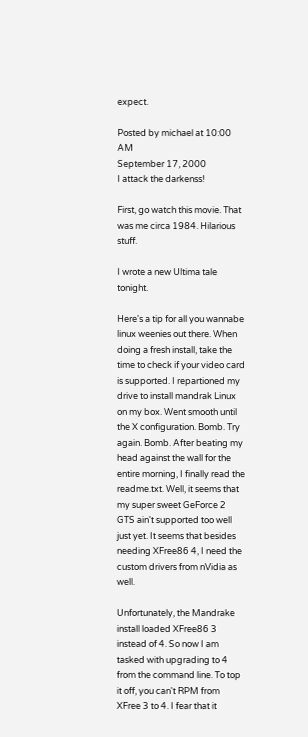expect.

Posted by michael at 10:00 AM
September 17, 2000
I attack the darkenss!

First, go watch this movie. That was me circa 1984. Hilarious stuff.

I wrote a new Ultima tale tonight.

Here's a tip for all you wannabe linux weenies out there. When doing a fresh install, take the time to check if your video card is supported. I repartioned my drive to install mandrak Linux on my box. Went smooth until the X configuration. Bomb. Try again. Bomb. After beating my head against the wall for the entire morning, I finally read the readme.txt. Well, it seems that my super sweet GeForce 2 GTS ain't supported too well just yet. It seems that besides needing XFree86 4, I need the custom drivers from nVidia as well.

Unfortunately, the Mandrake install loaded XFree86 3 instead of 4. So now I am tasked with upgrading to 4 from the command line. To top it off, you can't RPM from XFree 3 to 4. I fear that it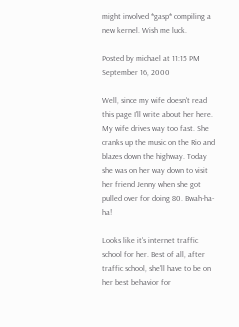might involved *gasp* compiling a new kernel. Wish me luck.

Posted by michael at 11:15 PM
September 16, 2000

Well, since my wife doesn't read this page I'll write about her here. My wife drives way too fast. She cranks up the music on the Rio and blazes down the highway. Today she was on her way down to visit her friend Jenny when she got pulled over for doing 80. Bwah-ha-ha!

Looks like it's internet traffic school for her. Best of all, after traffic school, she'll have to be on her best behavior for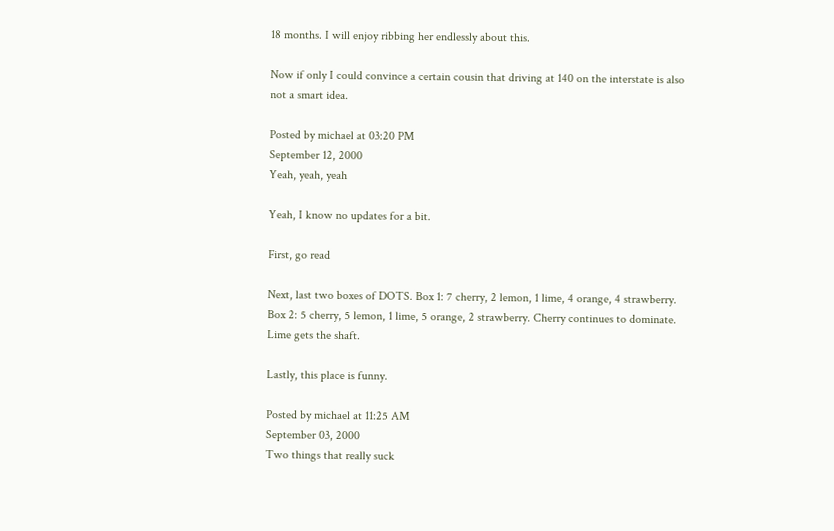18 months. I will enjoy ribbing her endlessly about this.

Now if only I could convince a certain cousin that driving at 140 on the interstate is also not a smart idea.

Posted by michael at 03:20 PM
September 12, 2000
Yeah, yeah, yeah

Yeah, I know no updates for a bit.

First, go read

Next, last two boxes of DOTS. Box 1: 7 cherry, 2 lemon, 1 lime, 4 orange, 4 strawberry. Box 2: 5 cherry, 5 lemon, 1 lime, 5 orange, 2 strawberry. Cherry continues to dominate. Lime gets the shaft.

Lastly, this place is funny.

Posted by michael at 11:25 AM
September 03, 2000
Two things that really suck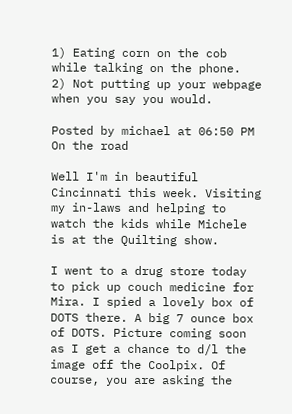1) Eating corn on the cob while talking on the phone.
2) Not putting up your webpage when you say you would.

Posted by michael at 06:50 PM
On the road

Well I'm in beautiful Cincinnati this week. Visiting my in-laws and helping to watch the kids while Michele is at the Quilting show.

I went to a drug store today to pick up couch medicine for Mira. I spied a lovely box of DOTS there. A big 7 ounce box of DOTS. Picture coming soon as I get a chance to d/l the image off the Coolpix. Of course, you are asking the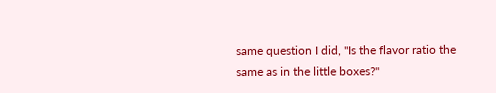same question I did, "Is the flavor ratio the same as in the little boxes?"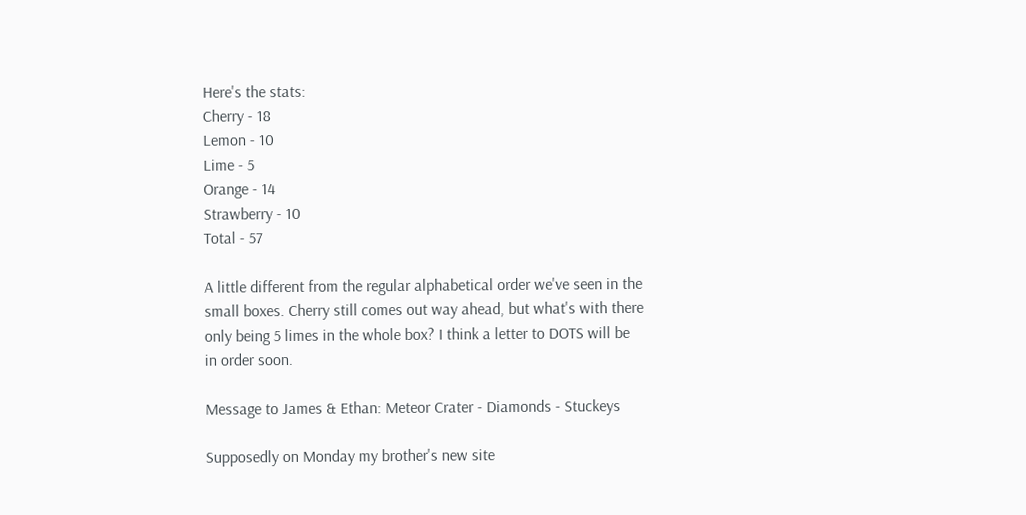Here's the stats:
Cherry - 18
Lemon - 10
Lime - 5
Orange - 14
Strawberry - 10
Total - 57

A little different from the regular alphabetical order we've seen in the small boxes. Cherry still comes out way ahead, but what's with there only being 5 limes in the whole box? I think a letter to DOTS will be in order soon.

Message to James & Ethan: Meteor Crater - Diamonds - Stuckeys

Supposedly on Monday my brother's new site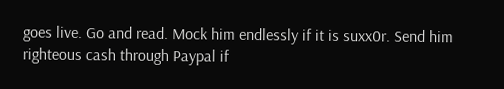goes live. Go and read. Mock him endlessly if it is suxx0r. Send him righteous cash through Paypal if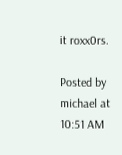it roxx0rs.

Posted by michael at 10:51 AM